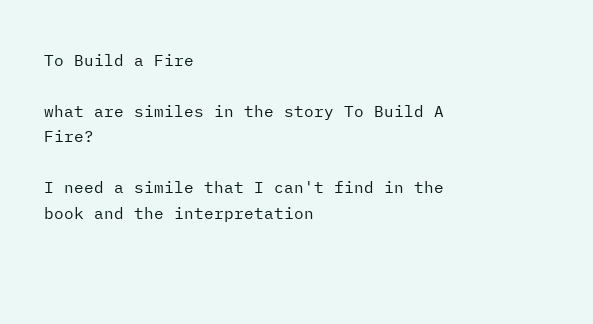To Build a Fire

what are similes in the story To Build A Fire?

I need a simile that I can't find in the book and the interpretation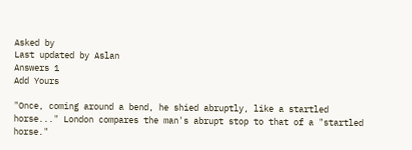Asked by
Last updated by Aslan
Answers 1
Add Yours

"Once, coming around a bend, he shied abruptly, like a startled horse..." London compares the man's abrupt stop to that of a "startled horse."